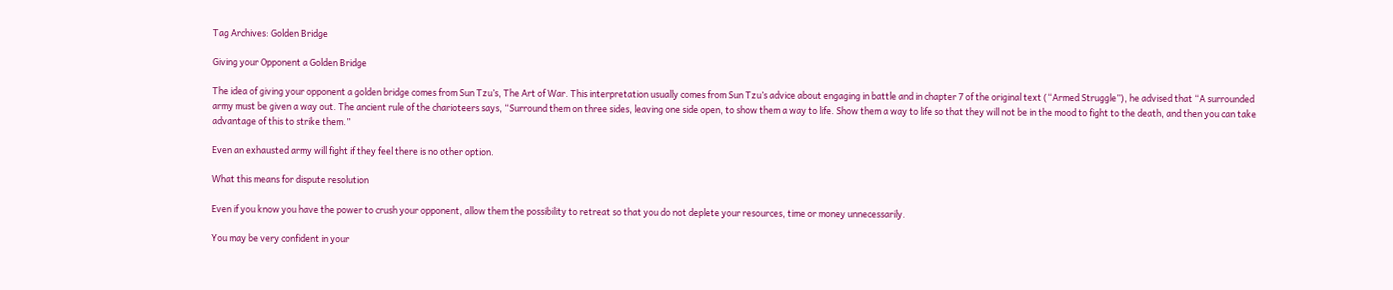Tag Archives: Golden Bridge

Giving your Opponent a Golden Bridge

The idea of giving your opponent a golden bridge comes from Sun Tzu’s, The Art of War. This interpretation usually comes from Sun Tzu’s advice about engaging in battle and in chapter 7 of the original text (“Armed Struggle”), he advised that “A surrounded army must be given a way out. The ancient rule of the charioteers says, “Surround them on three sides, leaving one side open, to show them a way to life. Show them a way to life so that they will not be in the mood to fight to the death, and then you can take advantage of this to strike them.”

Even an exhausted army will fight if they feel there is no other option.

What this means for dispute resolution

Even if you know you have the power to crush your opponent, allow them the possibility to retreat so that you do not deplete your resources, time or money unnecessarily.

You may be very confident in your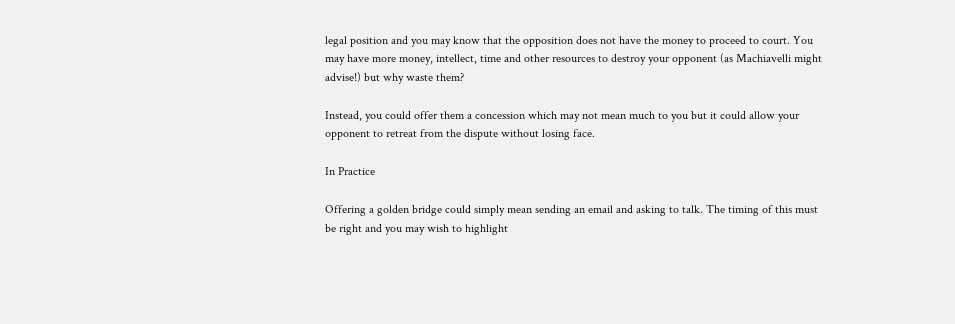legal position and you may know that the opposition does not have the money to proceed to court. You may have more money, intellect, time and other resources to destroy your opponent (as Machiavelli might advise!) but why waste them?

Instead, you could offer them a concession which may not mean much to you but it could allow your opponent to retreat from the dispute without losing face.

In Practice

Offering a golden bridge could simply mean sending an email and asking to talk. The timing of this must be right and you may wish to highlight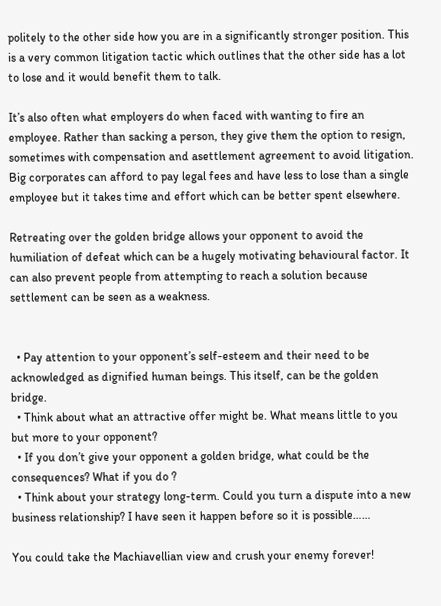politely to the other side how you are in a significantly stronger position. This is a very common litigation tactic which outlines that the other side has a lot to lose and it would benefit them to talk.

It’s also often what employers do when faced with wanting to fire an employee. Rather than sacking a person, they give them the option to resign, sometimes with compensation and asettlement agreement to avoid litigation. Big corporates can afford to pay legal fees and have less to lose than a single employee but it takes time and effort which can be better spent elsewhere.

Retreating over the golden bridge allows your opponent to avoid the humiliation of defeat which can be a hugely motivating behavioural factor. It can also prevent people from attempting to reach a solution because settlement can be seen as a weakness.


  • Pay attention to your opponent’s self-esteem and their need to be acknowledged as dignified human beings. This itself, can be the golden bridge.
  • Think about what an attractive offer might be. What means little to you but more to your opponent?
  • If you don’t give your opponent a golden bridge, what could be the consequences? What if you do ?
  • Think about your strategy long-term. Could you turn a dispute into a new business relationship? I have seen it happen before so it is possible……

You could take the Machiavellian view and crush your enemy forever!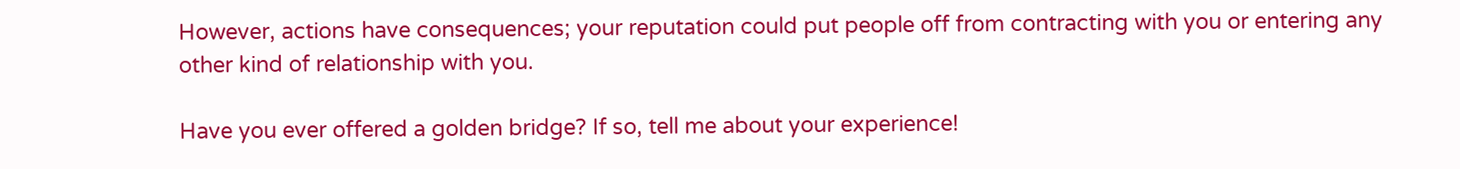However, actions have consequences; your reputation could put people off from contracting with you or entering any other kind of relationship with you.

Have you ever offered a golden bridge? If so, tell me about your experience!